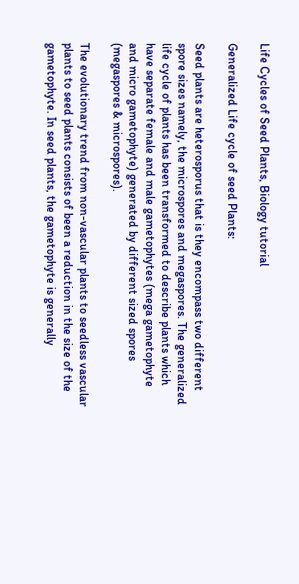Life Cycles of Seed Plants, Biology tutorial

Generalized Life cycle of seed Plants:

Seed plants are heterosporus that is they encompass two different spore sizes namely, the microspores and megaspores. The generalized life cycle of plants has been transformed to describe plants which have separate female and male gametophytes (mega gametophyte and micro gametophyte) generated by different sized spores (megaspores & microspores).

The evolutionary trend from non-vascular plants to seedless vascular plants to seed plants consists of been a reduction in the size of the gametophyte. In seed plants, the gametophyte is generally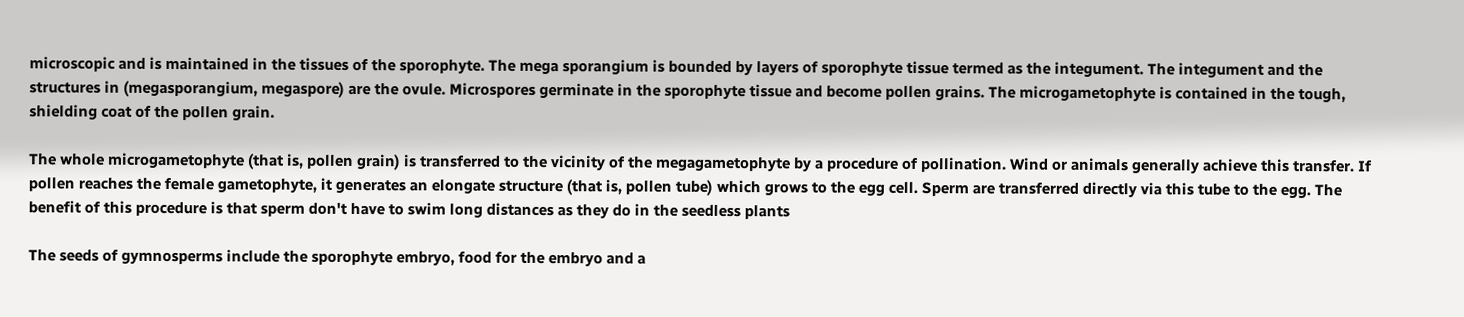microscopic and is maintained in the tissues of the sporophyte. The mega sporangium is bounded by layers of sporophyte tissue termed as the integument. The integument and the structures in (megasporangium, megaspore) are the ovule. Microspores germinate in the sporophyte tissue and become pollen grains. The microgametophyte is contained in the tough, shielding coat of the pollen grain.

The whole microgametophyte (that is, pollen grain) is transferred to the vicinity of the megagametophyte by a procedure of pollination. Wind or animals generally achieve this transfer. If pollen reaches the female gametophyte, it generates an elongate structure (that is, pollen tube) which grows to the egg cell. Sperm are transferred directly via this tube to the egg. The benefit of this procedure is that sperm don't have to swim long distances as they do in the seedless plants

The seeds of gymnosperms include the sporophyte embryo, food for the embryo and a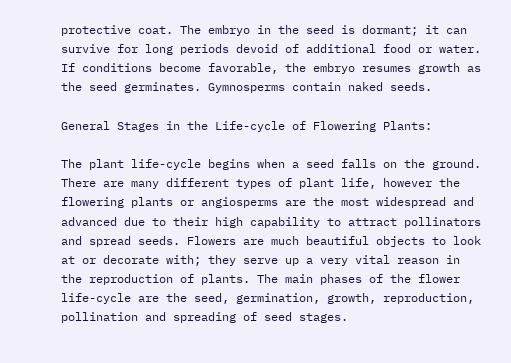protective coat. The embryo in the seed is dormant; it can survive for long periods devoid of additional food or water. If conditions become favorable, the embryo resumes growth as the seed germinates. Gymnosperms contain naked seeds.

General Stages in the Life-cycle of Flowering Plants:

The plant life-cycle begins when a seed falls on the ground. There are many different types of plant life, however the flowering plants or angiosperms are the most widespread and advanced due to their high capability to attract pollinators and spread seeds. Flowers are much beautiful objects to look at or decorate with; they serve up a very vital reason in the reproduction of plants. The main phases of the flower life-cycle are the seed, germination, growth, reproduction, pollination and spreading of seed stages.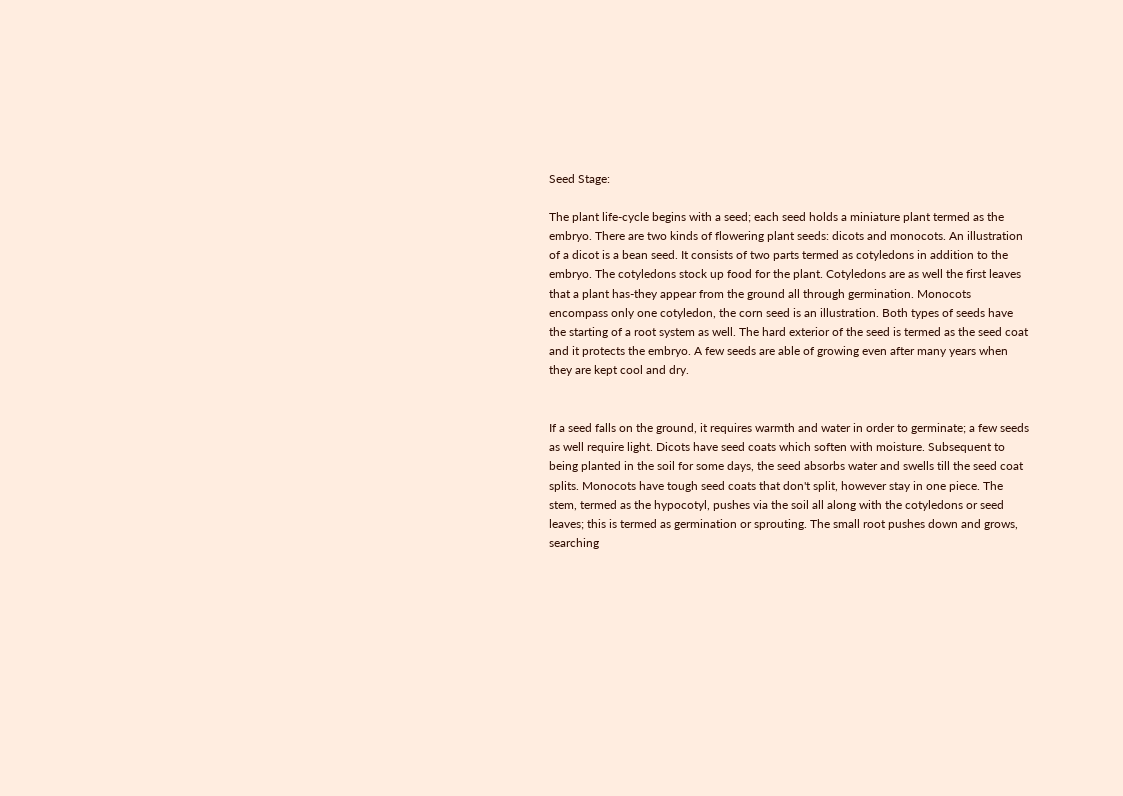Seed Stage:

The plant life-cycle begins with a seed; each seed holds a miniature plant termed as the embryo. There are two kinds of flowering plant seeds: dicots and monocots. An illustration of a dicot is a bean seed. It consists of two parts termed as cotyledons in addition to the embryo. The cotyledons stock up food for the plant. Cotyledons are as well the first leaves that a plant has-they appear from the ground all through germination. Monocots encompass only one cotyledon, the corn seed is an illustration. Both types of seeds have the starting of a root system as well. The hard exterior of the seed is termed as the seed coat and it protects the embryo. A few seeds are able of growing even after many years when they are kept cool and dry.


If a seed falls on the ground, it requires warmth and water in order to germinate; a few seeds as well require light. Dicots have seed coats which soften with moisture. Subsequent to being planted in the soil for some days, the seed absorbs water and swells till the seed coat splits. Monocots have tough seed coats that don't split, however stay in one piece. The stem, termed as the hypocotyl, pushes via the soil all along with the cotyledons or seed leaves; this is termed as germination or sprouting. The small root pushes down and grows, searching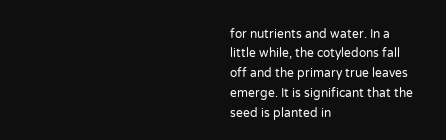for nutrients and water. In a little while, the cotyledons fall off and the primary true leaves emerge. It is significant that the seed is planted in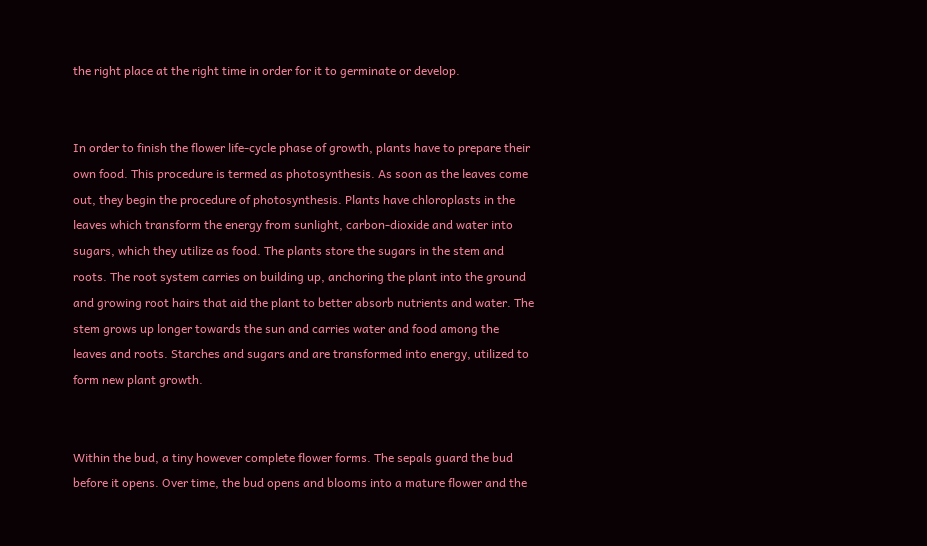the right place at the right time in order for it to germinate or develop.


In order to finish the flower life-cycle phase of growth, plants have to prepare their own food. This procedure is termed as photosynthesis. As soon as the leaves come out, they begin the procedure of photosynthesis. Plants have chloroplasts in the leaves which transform the energy from sunlight, carbon-dioxide and water into sugars, which they utilize as food. The plants store the sugars in the stem and roots. The root system carries on building up, anchoring the plant into the ground and growing root hairs that aid the plant to better absorb nutrients and water. The stem grows up longer towards the sun and carries water and food among the leaves and roots. Starches and sugars and are transformed into energy, utilized to form new plant growth.


Within the bud, a tiny however complete flower forms. The sepals guard the bud before it opens. Over time, the bud opens and blooms into a mature flower and the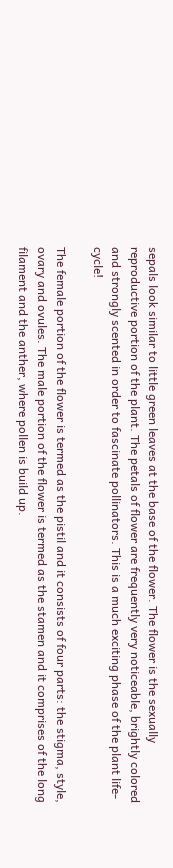sepals look similar to little green leaves at the base of the flower. The flower is the sexually reproductive portion of the plant. The petals of flower are frequently very noticeable, brightly colored and strongly scented in order to fascinate pollinators. This is a much exciting phase of the plant life-cycle!

The female portion of the flower is termed as the pistil and it consists of four parts: the stigma, style, ovary and ovules. The male portion of the flower is termed as the stamen and it comprises of the long filament and the anther, where pollen is build up.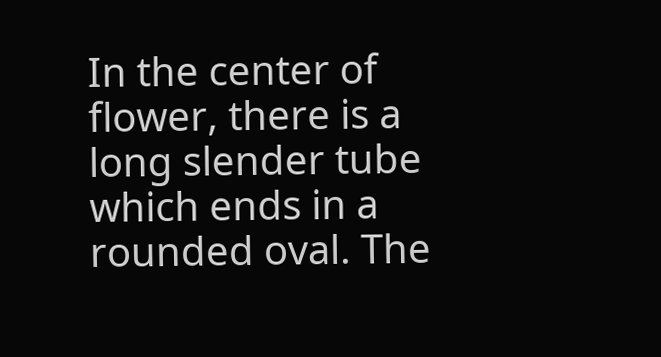In the center of flower, there is a long slender tube which ends in a rounded oval. The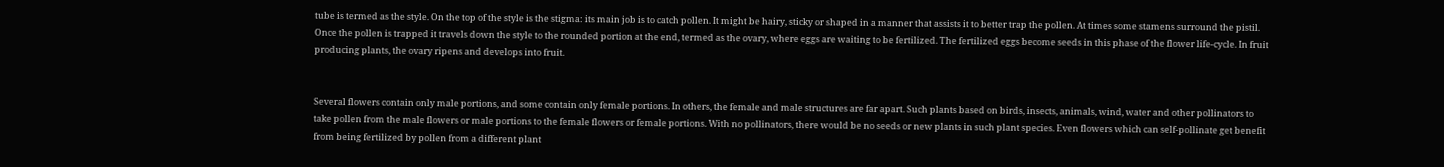tube is termed as the style. On the top of the style is the stigma: its main job is to catch pollen. It might be hairy, sticky or shaped in a manner that assists it to better trap the pollen. At times some stamens surround the pistil. Once the pollen is trapped it travels down the style to the rounded portion at the end, termed as the ovary, where eggs are waiting to be fertilized. The fertilized eggs become seeds in this phase of the flower life-cycle. In fruit producing plants, the ovary ripens and develops into fruit.


Several flowers contain only male portions, and some contain only female portions. In others, the female and male structures are far apart. Such plants based on birds, insects, animals, wind, water and other pollinators to take pollen from the male flowers or male portions to the female flowers or female portions. With no pollinators, there would be no seeds or new plants in such plant species. Even flowers which can self-pollinate get benefit from being fertilized by pollen from a different plant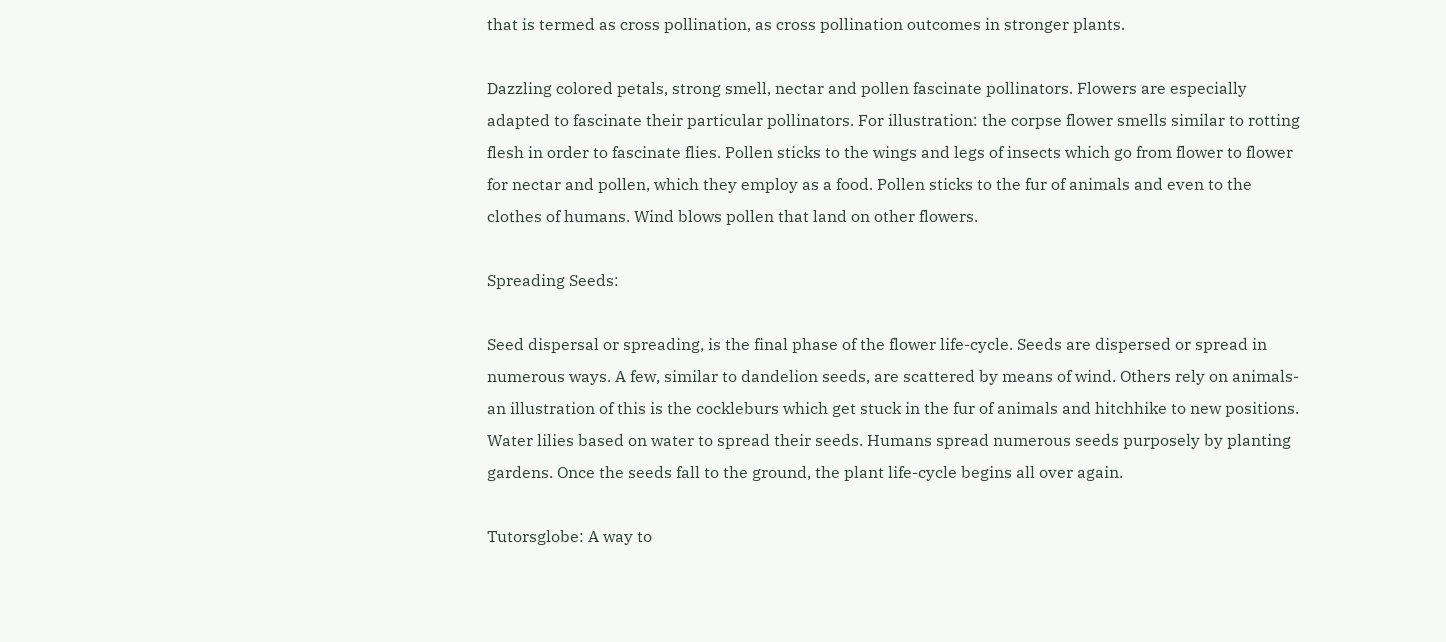that is termed as cross pollination, as cross pollination outcomes in stronger plants.

Dazzling colored petals, strong smell, nectar and pollen fascinate pollinators. Flowers are especially adapted to fascinate their particular pollinators. For illustration: the corpse flower smells similar to rotting flesh in order to fascinate flies. Pollen sticks to the wings and legs of insects which go from flower to flower for nectar and pollen, which they employ as a food. Pollen sticks to the fur of animals and even to the clothes of humans. Wind blows pollen that land on other flowers.

Spreading Seeds:

Seed dispersal or spreading, is the final phase of the flower life-cycle. Seeds are dispersed or spread in numerous ways. A few, similar to dandelion seeds, are scattered by means of wind. Others rely on animals-an illustration of this is the cockleburs which get stuck in the fur of animals and hitchhike to new positions. Water lilies based on water to spread their seeds. Humans spread numerous seeds purposely by planting gardens. Once the seeds fall to the ground, the plant life-cycle begins all over again.

Tutorsglobe: A way to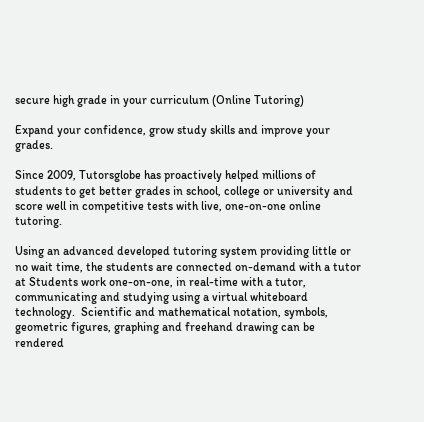secure high grade in your curriculum (Online Tutoring)

Expand your confidence, grow study skills and improve your grades.

Since 2009, Tutorsglobe has proactively helped millions of students to get better grades in school, college or university and score well in competitive tests with live, one-on-one online tutoring.

Using an advanced developed tutoring system providing little or no wait time, the students are connected on-demand with a tutor at Students work one-on-one, in real-time with a tutor, communicating and studying using a virtual whiteboard technology.  Scientific and mathematical notation, symbols, geometric figures, graphing and freehand drawing can be rendered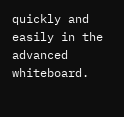quickly and easily in the advanced whiteboard.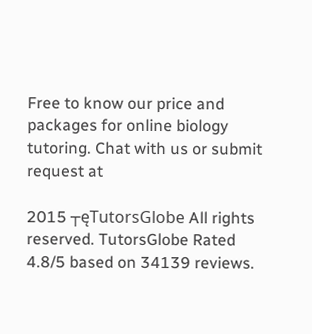Free to know our price and packages for online biology tutoring. Chat with us or submit request at

2015 ┬ęTutorsGlobe All rights reserved. TutorsGlobe Rated 4.8/5 based on 34139 reviews.